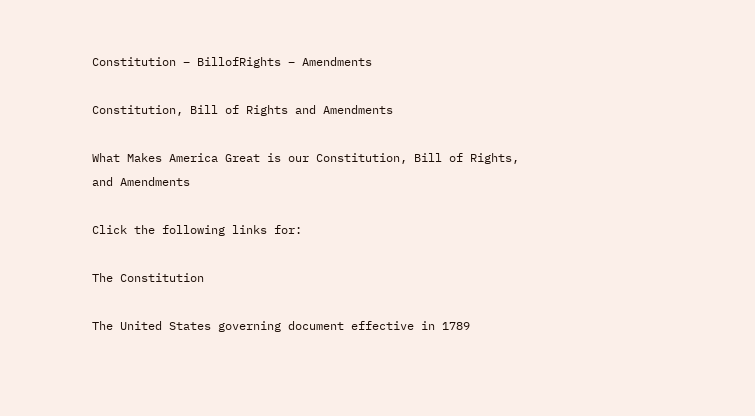Constitution – BillofRights – Amendments

Constitution, Bill of Rights and Amendments

What Makes America Great is our Constitution, Bill of Rights, and Amendments

Click the following links for:

The Constitution

The United States governing document effective in 1789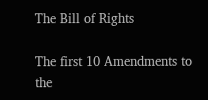The Bill of Rights

The first 10 Amendments to the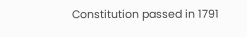Constitution passed in 1791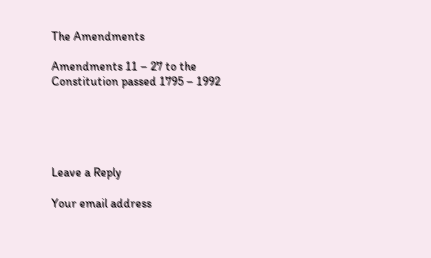The Amendments

Amendments 11 – 27 to the Constitution passed 1795 – 1992





Leave a Reply

Your email address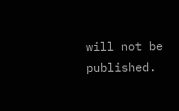will not be published.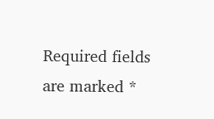Required fields are marked *